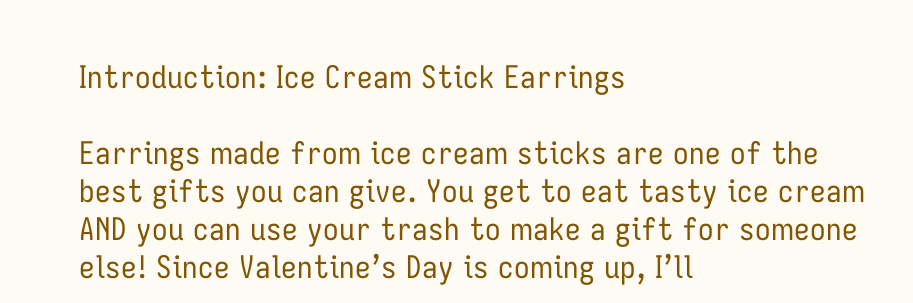Introduction: Ice Cream Stick Earrings

Earrings made from ice cream sticks are one of the best gifts you can give. You get to eat tasty ice cream AND you can use your trash to make a gift for someone else! Since Valentine’s Day is coming up, I’ll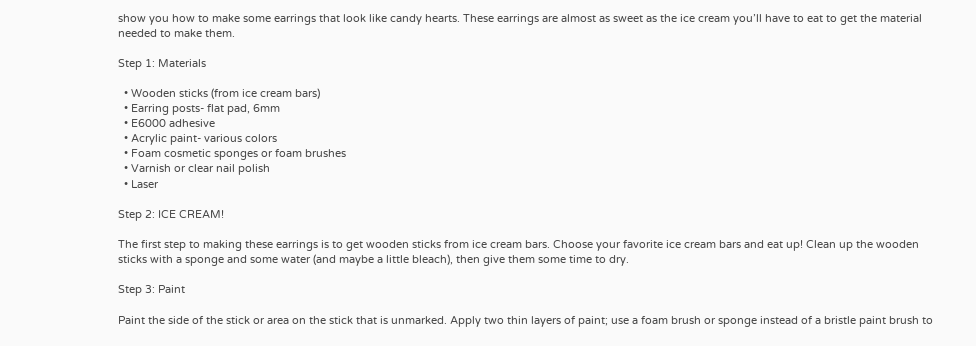show you how to make some earrings that look like candy hearts. These earrings are almost as sweet as the ice cream you’ll have to eat to get the material needed to make them.

Step 1: Materials

  • Wooden sticks (from ice cream bars)
  • Earring posts- flat pad, 6mm
  • E6000 adhesive
  • Acrylic paint- various colors
  • Foam cosmetic sponges or foam brushes
  • Varnish or clear nail polish
  • Laser

Step 2: ICE CREAM!

The first step to making these earrings is to get wooden sticks from ice cream bars. Choose your favorite ice cream bars and eat up! Clean up the wooden sticks with a sponge and some water (and maybe a little bleach), then give them some time to dry.

Step 3: Paint

Paint the side of the stick or area on the stick that is unmarked. Apply two thin layers of paint; use a foam brush or sponge instead of a bristle paint brush to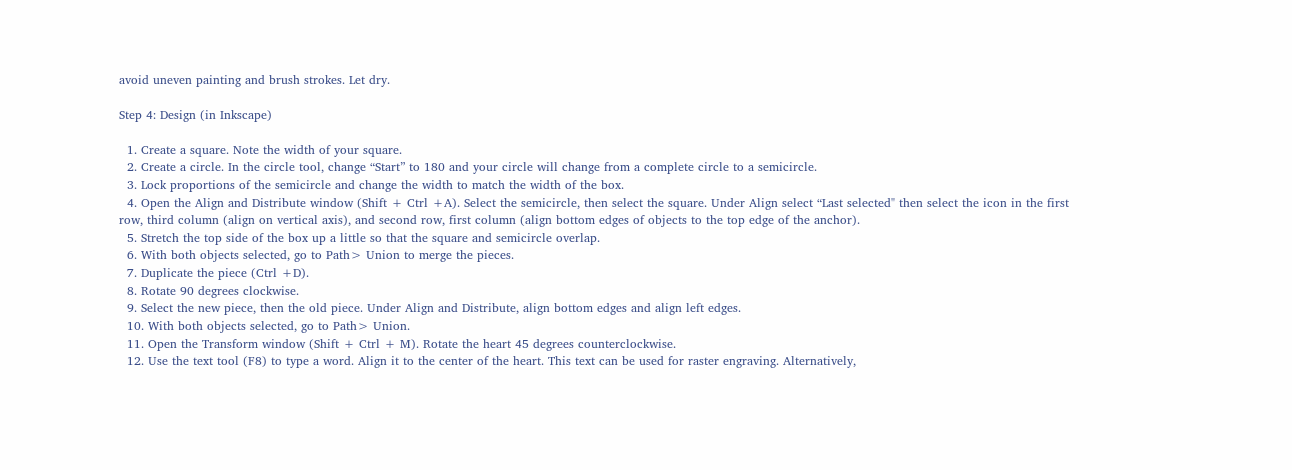avoid uneven painting and brush strokes. Let dry.

Step 4: Design (in Inkscape)

  1. Create a square. Note the width of your square.
  2. Create a circle. In the circle tool, change “Start” to 180 and your circle will change from a complete circle to a semicircle.
  3. Lock proportions of the semicircle and change the width to match the width of the box.
  4. Open the Align and Distribute window (Shift + Ctrl +A). Select the semicircle, then select the square. Under Align select “Last selected" then select the icon in the first row, third column (align on vertical axis), and second row, first column (align bottom edges of objects to the top edge of the anchor).
  5. Stretch the top side of the box up a little so that the square and semicircle overlap.
  6. With both objects selected, go to Path> Union to merge the pieces.
  7. Duplicate the piece (Ctrl +D).
  8. Rotate 90 degrees clockwise.
  9. Select the new piece, then the old piece. Under Align and Distribute, align bottom edges and align left edges.
  10. With both objects selected, go to Path> Union.
  11. Open the Transform window (Shift + Ctrl + M). Rotate the heart 45 degrees counterclockwise.
  12. Use the text tool (F8) to type a word. Align it to the center of the heart. This text can be used for raster engraving. Alternatively,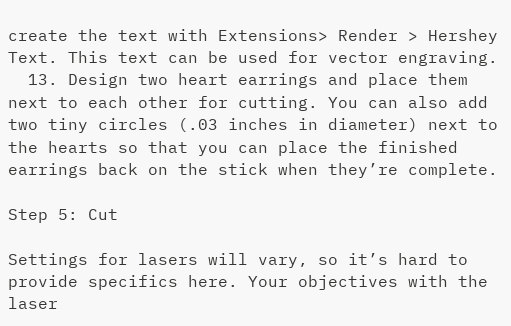create the text with Extensions> Render > Hershey Text. This text can be used for vector engraving.
  13. Design two heart earrings and place them next to each other for cutting. You can also add two tiny circles (.03 inches in diameter) next to the hearts so that you can place the finished earrings back on the stick when they’re complete.

Step 5: Cut

Settings for lasers will vary, so it’s hard to provide specifics here. Your objectives with the laser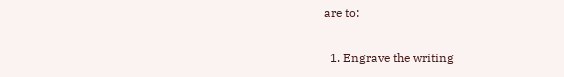are to:

  1. Engrave the writing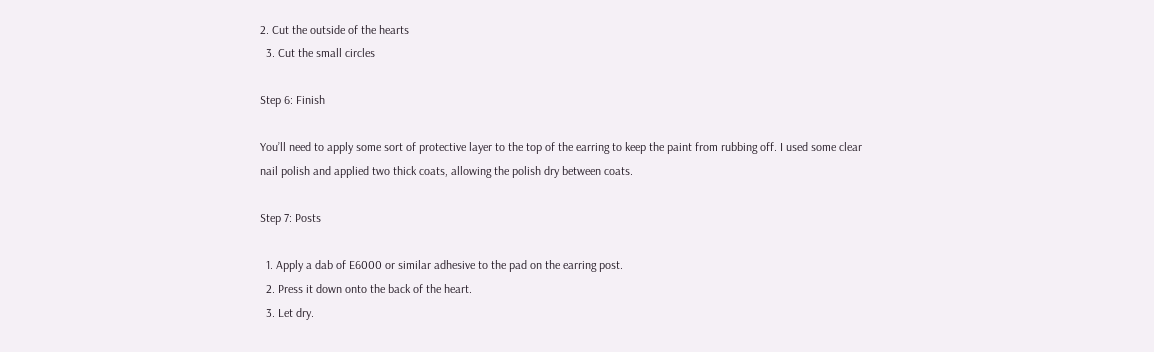2. Cut the outside of the hearts
  3. Cut the small circles

Step 6: Finish

You’ll need to apply some sort of protective layer to the top of the earring to keep the paint from rubbing off. I used some clear nail polish and applied two thick coats, allowing the polish dry between coats.

Step 7: Posts

  1. Apply a dab of E6000 or similar adhesive to the pad on the earring post.
  2. Press it down onto the back of the heart.
  3. Let dry.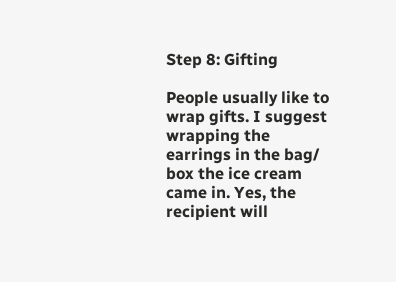Step 8: Gifting

People usually like to wrap gifts. I suggest wrapping the earrings in the bag/ box the ice cream came in. Yes, the recipient will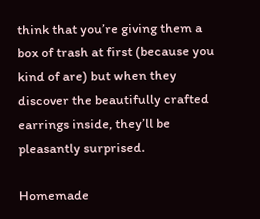think that you’re giving them a box of trash at first (because you kind of are) but when they discover the beautifully crafted earrings inside, they’ll be pleasantly surprised.

Homemade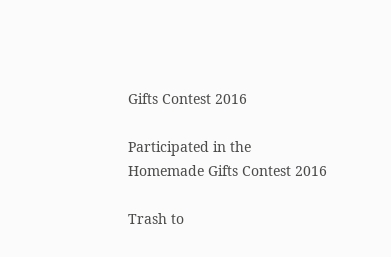Gifts Contest 2016

Participated in the
Homemade Gifts Contest 2016

Trash to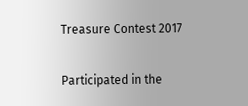Treasure Contest 2017

Participated in the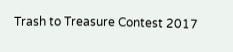Trash to Treasure Contest 2017